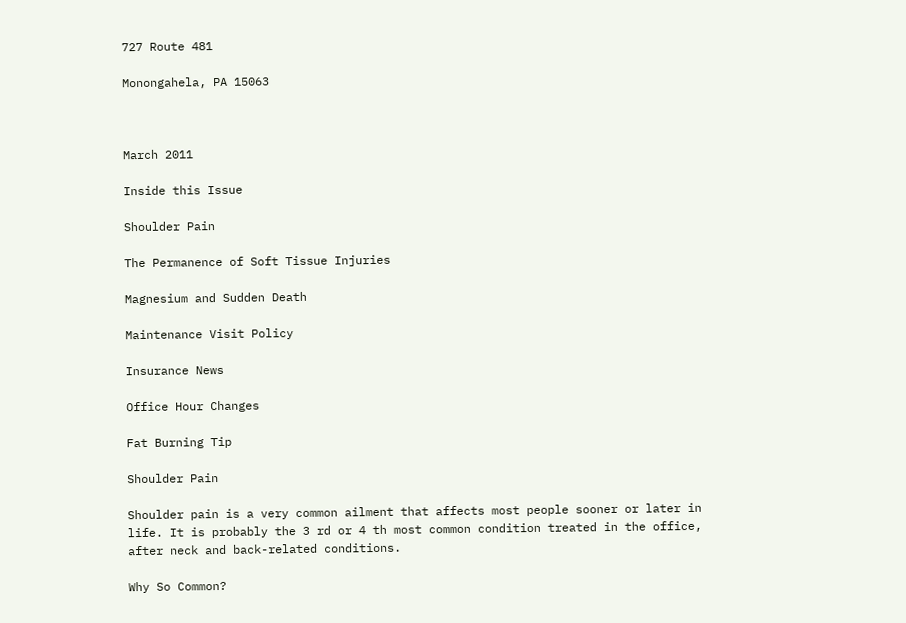727 Route 481

Monongahela, PA 15063



March 2011

Inside this Issue

Shoulder Pain

The Permanence of Soft Tissue Injuries

Magnesium and Sudden Death

Maintenance Visit Policy

Insurance News

Office Hour Changes

Fat Burning Tip

Shoulder Pain

Shoulder pain is a very common ailment that affects most people sooner or later in life. It is probably the 3 rd or 4 th most common condition treated in the office, after neck and back-related conditions.

Why So Common?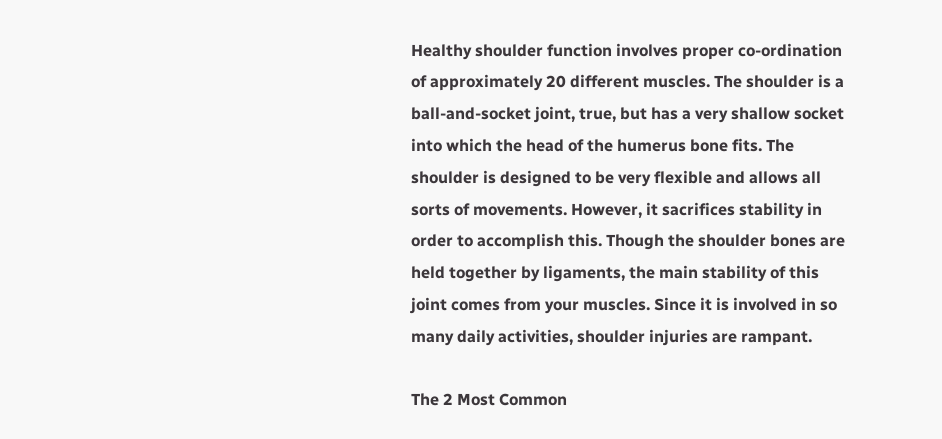Healthy shoulder function involves proper co-ordination of approximately 20 different muscles. The shoulder is a ball-and-socket joint, true, but has a very shallow socket into which the head of the humerus bone fits. The shoulder is designed to be very flexible and allows all sorts of movements. However, it sacrifices stability in order to accomplish this. Though the shoulder bones are held together by ligaments, the main stability of this joint comes from your muscles. Since it is involved in so many daily activities, shoulder injuries are rampant.

The 2 Most Common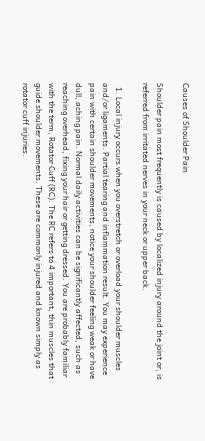Causes of Shoulder Pain

Shoulder pain most frequently is caused by localized injury around the joint or, is referred from irritated nerves in your neck or upper back.

  1. Local injury occurs when you overstretch or overload your shoulder muscles and/or ligaments. Partial tearing and inflammation result. You may experience pain with certain shoulder movements, notice your shoulder feeling weak or have dull, aching pain. Normal daily activities can be significantly affected, such as reaching overhead, fixing your hair or getting dressed. You are probably familiar with the term, Rotator Cuff (RC). The RC refers to 4 important, thin muscles that guide shoulder movements. These are commonly injured and known simply as rotator cuff injuries.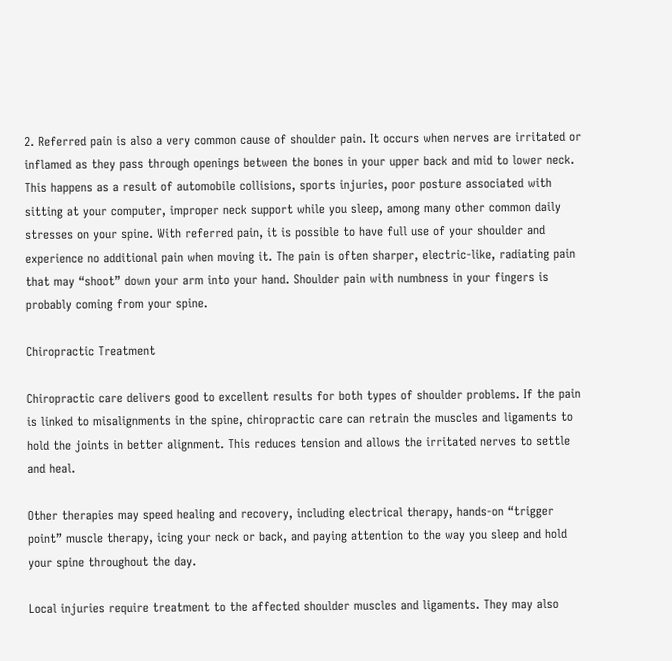2. Referred pain is also a very common cause of shoulder pain. It occurs when nerves are irritated or inflamed as they pass through openings between the bones in your upper back and mid to lower neck. This happens as a result of automobile collisions, sports injuries, poor posture associated with sitting at your computer, improper neck support while you sleep, among many other common daily stresses on your spine. With referred pain, it is possible to have full use of your shoulder and experience no additional pain when moving it. The pain is often sharper, electric-like, radiating pain that may “shoot” down your arm into your hand. Shoulder pain with numbness in your fingers is probably coming from your spine.

Chiropractic Treatment

Chiropractic care delivers good to excellent results for both types of shoulder problems. If the pain is linked to misalignments in the spine, chiropractic care can retrain the muscles and ligaments to hold the joints in better alignment. This reduces tension and allows the irritated nerves to settle and heal.

Other therapies may speed healing and recovery, including electrical therapy, hands-on “trigger point” muscle therapy, icing your neck or back, and paying attention to the way you sleep and hold your spine throughout the day.

Local injuries require treatment to the affected shoulder muscles and ligaments. They may also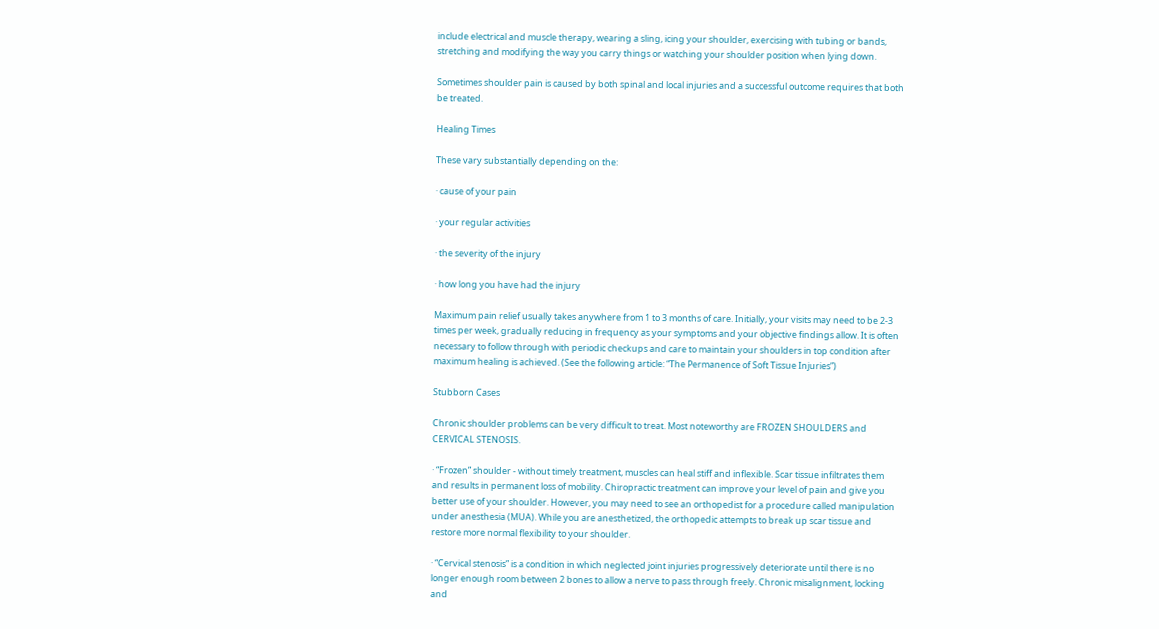include electrical and muscle therapy, wearing a sling, icing your shoulder, exercising with tubing or bands, stretching and modifying the way you carry things or watching your shoulder position when lying down.

Sometimes shoulder pain is caused by both spinal and local injuries and a successful outcome requires that both be treated.

Healing Times

These vary substantially depending on the:

· cause of your pain

· your regular activities

· the severity of the injury

· how long you have had the injury

Maximum pain relief usually takes anywhere from 1 to 3 months of care. Initially, your visits may need to be 2-3 times per week, gradually reducing in frequency as your symptoms and your objective findings allow. It is often necessary to follow through with periodic checkups and care to maintain your shoulders in top condition after maximum healing is achieved. (See the following article: “The Permanence of Soft Tissue Injuries”)

Stubborn Cases

Chronic shoulder problems can be very difficult to treat. Most noteworthy are FROZEN SHOULDERS and CERVICAL STENOSIS.

· “Frozen” shoulder - without timely treatment, muscles can heal stiff and inflexible. Scar tissue infiltrates them and results in permanent loss of mobility. Chiropractic treatment can improve your level of pain and give you better use of your shoulder. However, you may need to see an orthopedist for a procedure called manipulation under anesthesia (MUA). While you are anesthetized, the orthopedic attempts to break up scar tissue and restore more normal flexibility to your shoulder.

· “Cervical stenosis” is a condition in which neglected joint injuries progressively deteriorate until there is no longer enough room between 2 bones to allow a nerve to pass through freely. Chronic misalignment, locking and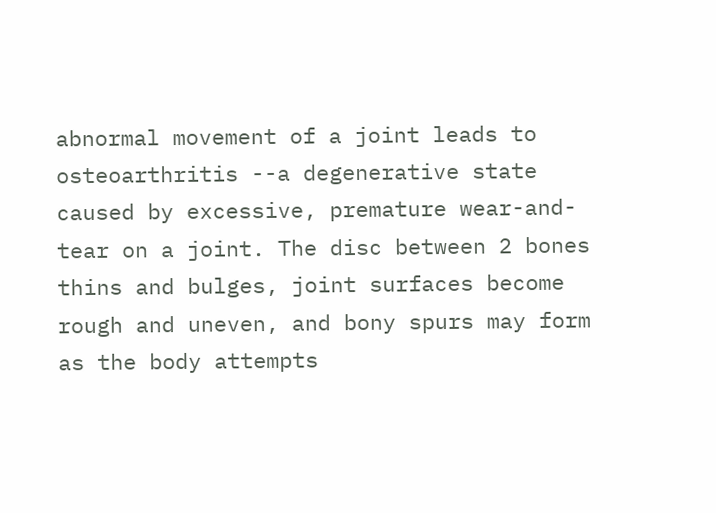abnormal movement of a joint leads to osteoarthritis --a degenerative state caused by excessive, premature wear-and-tear on a joint. The disc between 2 bones thins and bulges, joint surfaces become rough and uneven, and bony spurs may form as the body attempts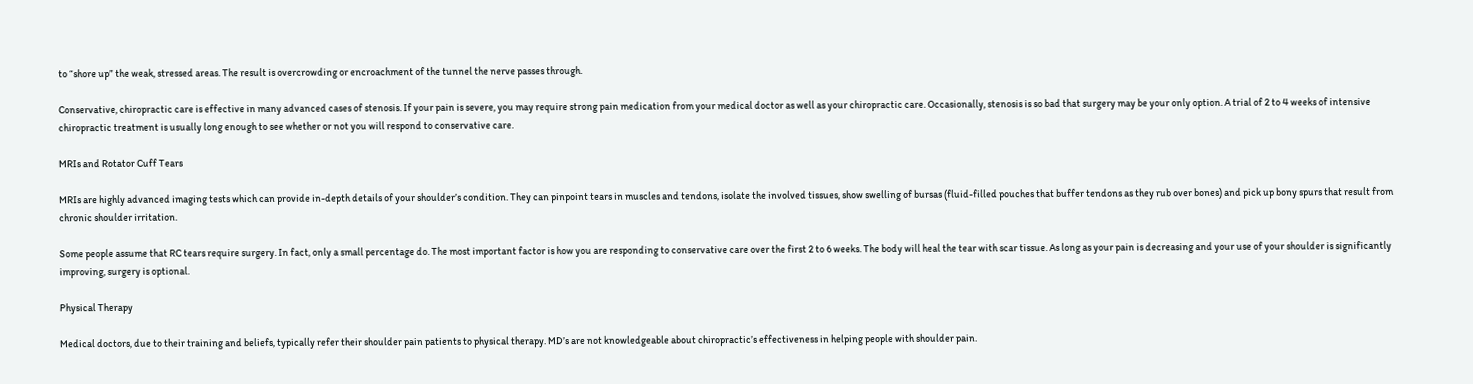to “shore up” the weak, stressed areas. The result is overcrowding or encroachment of the tunnel the nerve passes through.

Conservative, chiropractic care is effective in many advanced cases of stenosis. If your pain is severe, you may require strong pain medication from your medical doctor as well as your chiropractic care. Occasionally, stenosis is so bad that surgery may be your only option. A trial of 2 to 4 weeks of intensive chiropractic treatment is usually long enough to see whether or not you will respond to conservative care.

MRIs and Rotator Cuff Tears

MRIs are highly advanced imaging tests which can provide in-depth details of your shoulder’s condition. They can pinpoint tears in muscles and tendons, isolate the involved tissues, show swelling of bursas (fluid-filled pouches that buffer tendons as they rub over bones) and pick up bony spurs that result from chronic shoulder irritation.

Some people assume that RC tears require surgery. In fact, only a small percentage do. The most important factor is how you are responding to conservative care over the first 2 to 6 weeks. The body will heal the tear with scar tissue. As long as your pain is decreasing and your use of your shoulder is significantly improving, surgery is optional.

Physical Therapy

Medical doctors, due to their training and beliefs, typically refer their shoulder pain patients to physical therapy. MD’s are not knowledgeable about chiropractic’s effectiveness in helping people with shoulder pain.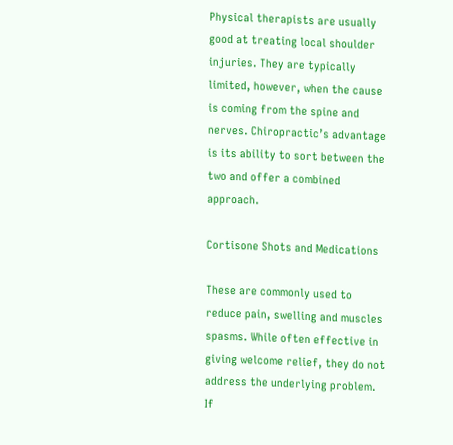Physical therapists are usually good at treating local shoulder injuries. They are typically limited, however, when the cause is coming from the spine and nerves. Chiropractic’s advantage is its ability to sort between the two and offer a combined approach.

Cortisone Shots and Medications

These are commonly used to reduce pain, swelling and muscles spasms. While often effective in giving welcome relief, they do not address the underlying problem. If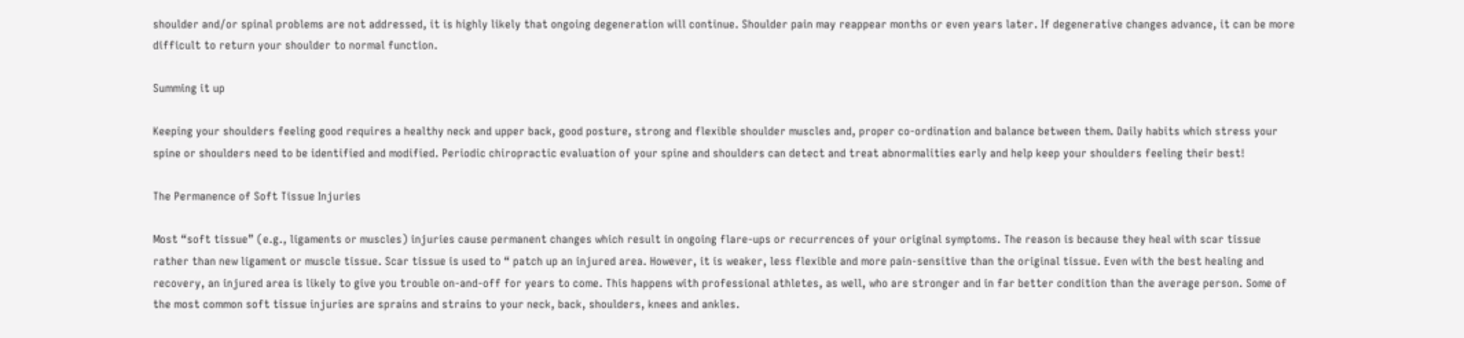shoulder and/or spinal problems are not addressed, it is highly likely that ongoing degeneration will continue. Shoulder pain may reappear months or even years later. If degenerative changes advance, it can be more difficult to return your shoulder to normal function.

Summing it up

Keeping your shoulders feeling good requires a healthy neck and upper back, good posture, strong and flexible shoulder muscles and, proper co-ordination and balance between them. Daily habits which stress your spine or shoulders need to be identified and modified. Periodic chiropractic evaluation of your spine and shoulders can detect and treat abnormalities early and help keep your shoulders feeling their best!

The Permanence of Soft Tissue Injuries

Most “soft tissue” (e.g., ligaments or muscles) injuries cause permanent changes which result in ongoing flare-ups or recurrences of your original symptoms. The reason is because they heal with scar tissue rather than new ligament or muscle tissue. Scar tissue is used to “ patch up an injured area. However, it is weaker, less flexible and more pain-sensitive than the original tissue. Even with the best healing and recovery, an injured area is likely to give you trouble on-and-off for years to come. This happens with professional athletes, as well, who are stronger and in far better condition than the average person. Some of the most common soft tissue injuries are sprains and strains to your neck, back, shoulders, knees and ankles.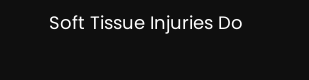Soft Tissue Injuries Do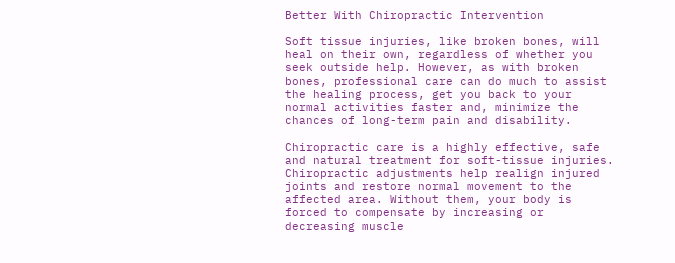Better With Chiropractic Intervention

Soft tissue injuries, like broken bones, will heal on their own, regardless of whether you seek outside help. However, as with broken bones, professional care can do much to assist the healing process, get you back to your normal activities faster and, minimize the chances of long-term pain and disability.

Chiropractic care is a highly effective, safe and natural treatment for soft-tissue injuries. Chiropractic adjustments help realign injured joints and restore normal movement to the affected area. Without them, your body is forced to compensate by increasing or decreasing muscle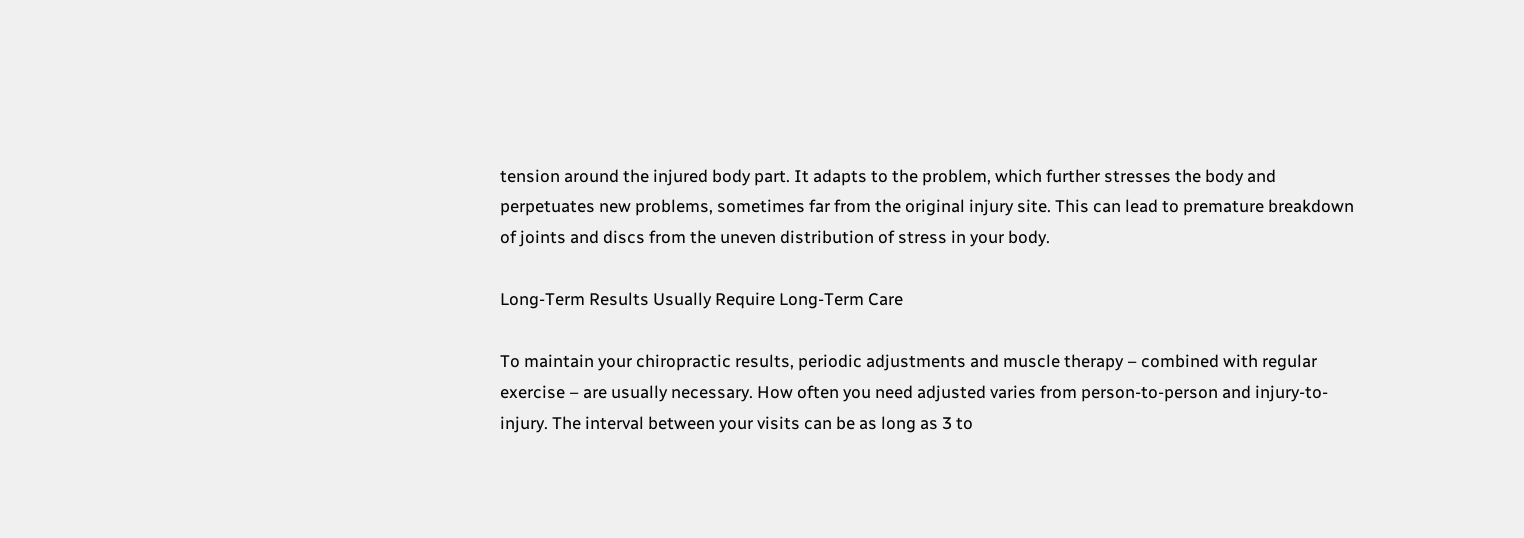tension around the injured body part. It adapts to the problem, which further stresses the body and perpetuates new problems, sometimes far from the original injury site. This can lead to premature breakdown of joints and discs from the uneven distribution of stress in your body.

Long-Term Results Usually Require Long-Term Care

To maintain your chiropractic results, periodic adjustments and muscle therapy – combined with regular exercise – are usually necessary. How often you need adjusted varies from person-to-person and injury-to-injury. The interval between your visits can be as long as 3 to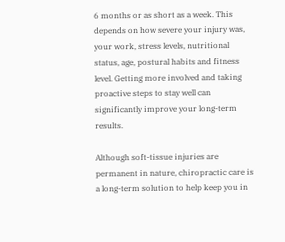6 months or as short as a week. This depends on how severe your injury was, your work, stress levels, nutritional status, age, postural habits and fitness level. Getting more involved and taking proactive steps to stay well can significantly improve your long-term results.

Although soft-tissue injuries are permanent in nature, chiropractic care is a long-term solution to help keep you in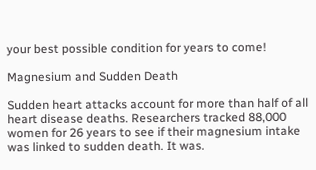your best possible condition for years to come!

Magnesium and Sudden Death

Sudden heart attacks account for more than half of all heart disease deaths. Researchers tracked 88,000 women for 26 years to see if their magnesium intake was linked to sudden death. It was.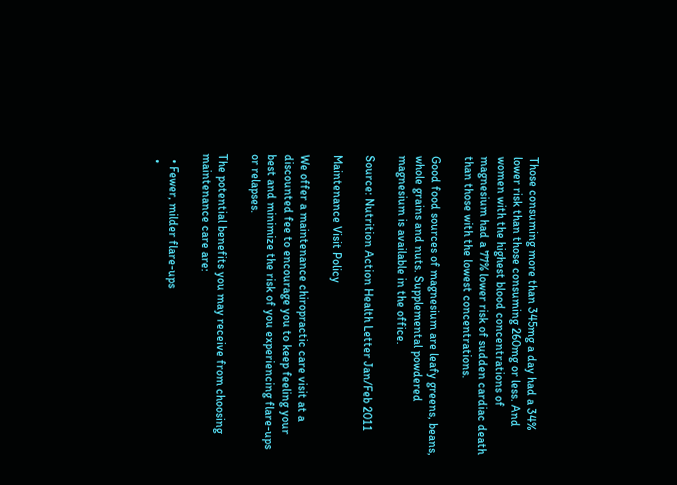Those consuming more than 345mg a day had a 34% lower risk than those consuming 260mg or less. And women with the highest blood concentrations of magnesium had a 77% lower risk of sudden cardiac death than those with the lowest concentrations.

Good food sources of magnesium are leafy greens, beans, whole grains and nuts. Supplemental powdered magnesium is available in the office.

Source: Nutrition Action Health Letter Jan/Feb 2011

Maintenance Visit Policy

We offer a maintenance chiropractic care visit at a discounted fee to encourage you to keep feeling your best and minimize the risk of you experiencing flare-ups or relapses.

The potential benefits you may receive from choosing maintenance care are:

  • Fewer, milder flare-ups
  •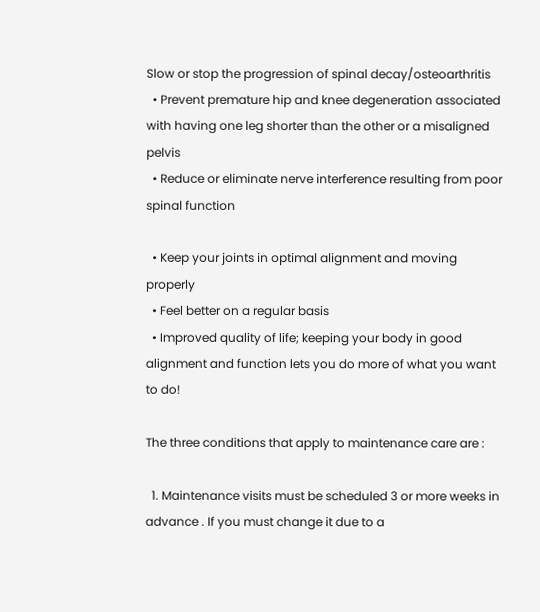Slow or stop the progression of spinal decay/osteoarthritis
  • Prevent premature hip and knee degeneration associated with having one leg shorter than the other or a misaligned pelvis
  • Reduce or eliminate nerve interference resulting from poor spinal function

  • Keep your joints in optimal alignment and moving properly
  • Feel better on a regular basis
  • Improved quality of life; keeping your body in good alignment and function lets you do more of what you want to do!

The three conditions that apply to maintenance care are :

  1. Maintenance visits must be scheduled 3 or more weeks in advance . If you must change it due to a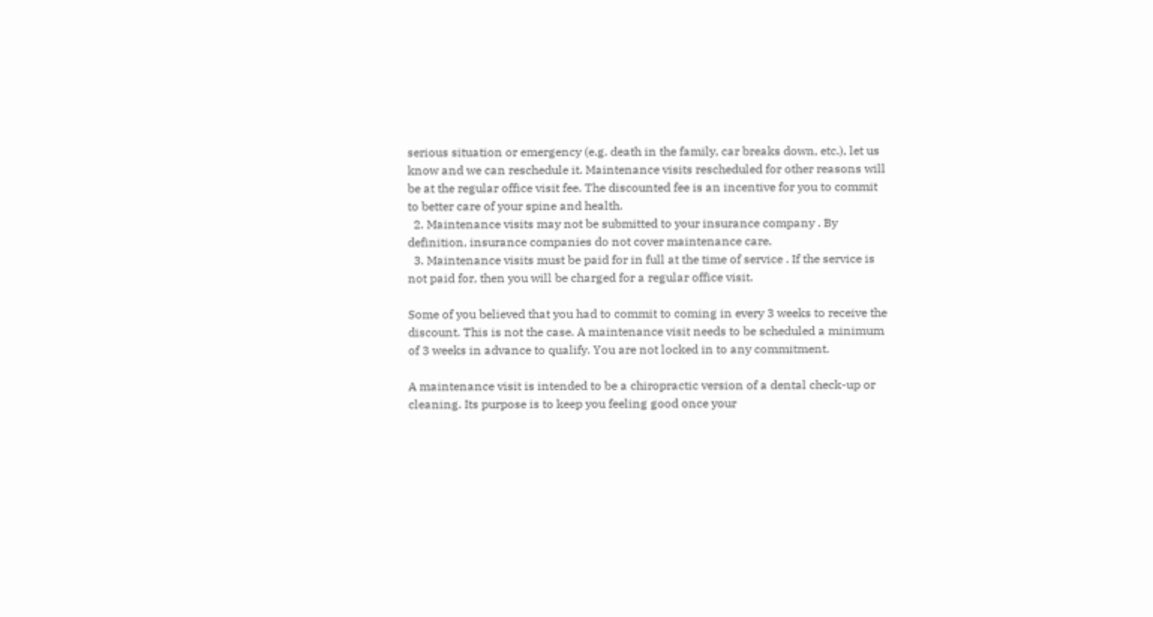serious situation or emergency (e.g. death in the family, car breaks down, etc.), let us know and we can reschedule it. Maintenance visits rescheduled for other reasons will be at the regular office visit fee. The discounted fee is an incentive for you to commit to better care of your spine and health.
  2. Maintenance visits may not be submitted to your insurance company . By definition, insurance companies do not cover maintenance care.
  3. Maintenance visits must be paid for in full at the time of service . If the service is not paid for, then you will be charged for a regular office visit.

Some of you believed that you had to commit to coming in every 3 weeks to receive the discount. This is not the case. A maintenance visit needs to be scheduled a minimum of 3 weeks in advance to qualify. You are not locked in to any commitment.

A maintenance visit is intended to be a chiropractic version of a dental check-up or cleaning. Its purpose is to keep you feeling good once your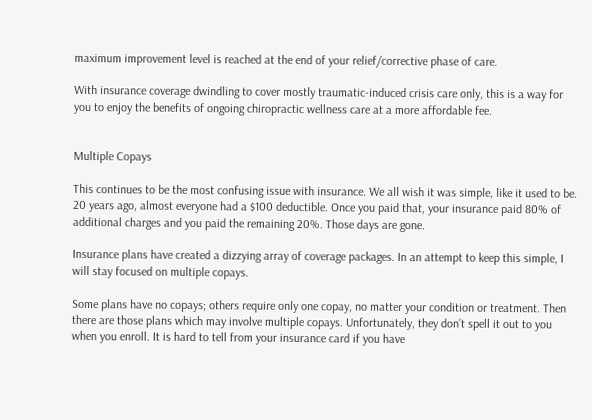maximum improvement level is reached at the end of your relief/corrective phase of care.

With insurance coverage dwindling to cover mostly traumatic-induced crisis care only, this is a way for you to enjoy the benefits of ongoing chiropractic wellness care at a more affordable fee.


Multiple Copays

This continues to be the most confusing issue with insurance. We all wish it was simple, like it used to be. 20 years ago, almost everyone had a $100 deductible. Once you paid that, your insurance paid 80% of additional charges and you paid the remaining 20%. Those days are gone.

Insurance plans have created a dizzying array of coverage packages. In an attempt to keep this simple, I will stay focused on multiple copays.

Some plans have no copays; others require only one copay, no matter your condition or treatment. Then there are those plans which may involve multiple copays. Unfortunately, they don’t spell it out to you when you enroll. It is hard to tell from your insurance card if you have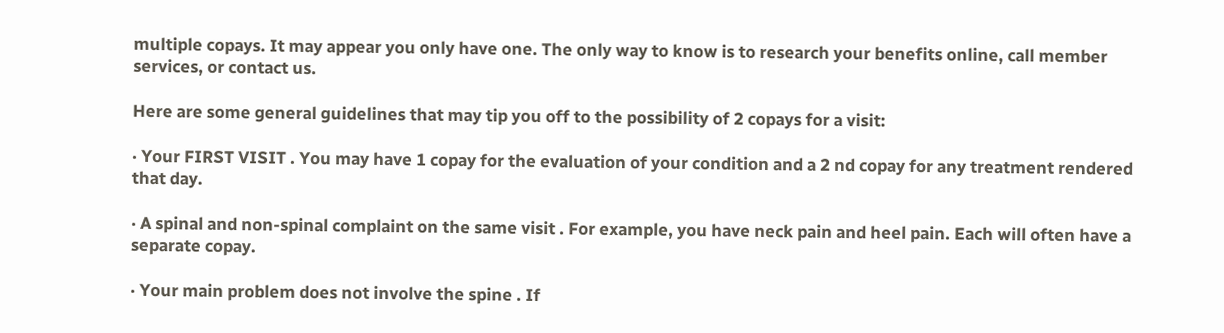multiple copays. It may appear you only have one. The only way to know is to research your benefits online, call member services, or contact us.

Here are some general guidelines that may tip you off to the possibility of 2 copays for a visit:

· Your FIRST VISIT . You may have 1 copay for the evaluation of your condition and a 2 nd copay for any treatment rendered that day.

· A spinal and non-spinal complaint on the same visit . For example, you have neck pain and heel pain. Each will often have a separate copay.

· Your main problem does not involve the spine . If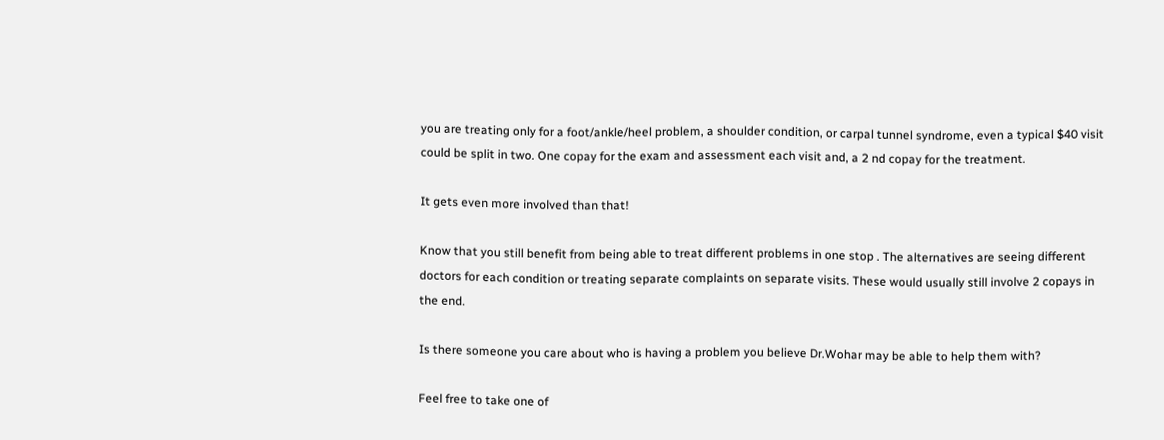you are treating only for a foot/ankle/heel problem, a shoulder condition, or carpal tunnel syndrome, even a typical $40 visit could be split in two. One copay for the exam and assessment each visit and, a 2 nd copay for the treatment.

It gets even more involved than that!

Know that you still benefit from being able to treat different problems in one stop . The alternatives are seeing different doctors for each condition or treating separate complaints on separate visits. These would usually still involve 2 copays in the end.

Is there someone you care about who is having a problem you believe Dr.Wohar may be able to help them with?

Feel free to take one of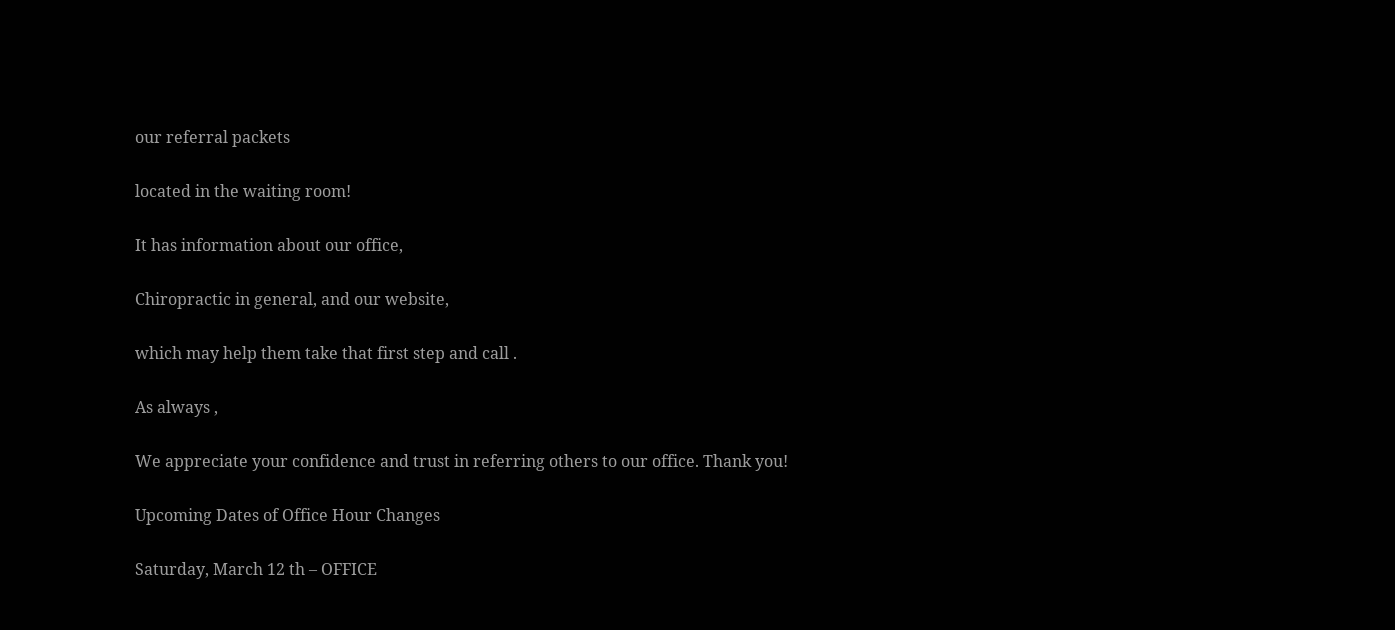our referral packets

located in the waiting room!

It has information about our office,

Chiropractic in general, and our website,

which may help them take that first step and call .

As always ,

We appreciate your confidence and trust in referring others to our office. Thank you!

Upcoming Dates of Office Hour Changes

Saturday, March 12 th – OFFICE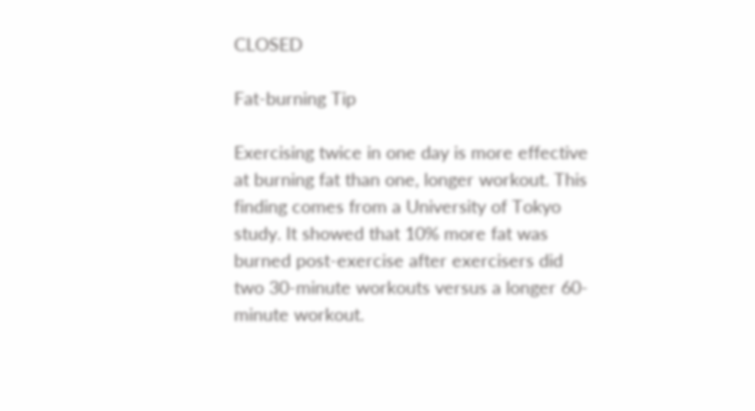CLOSED

Fat-burning Tip

Exercising twice in one day is more effective at burning fat than one, longer workout. This finding comes from a University of Tokyo study. It showed that 10% more fat was burned post-exercise after exercisers did two 30-minute workouts versus a longer 60-minute workout.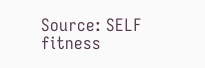Source: SELF fitness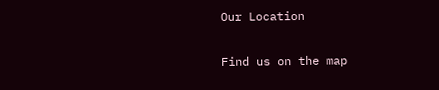Our Location

Find us on the map